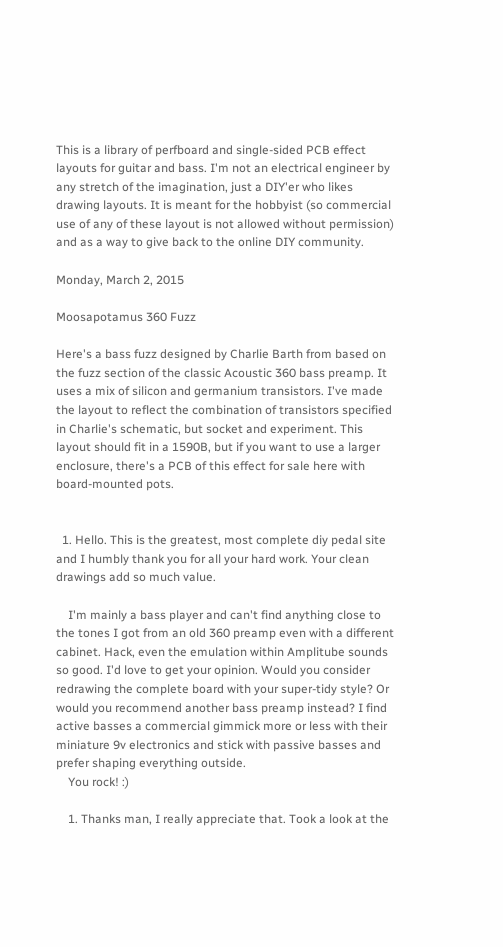This is a library of perfboard and single-sided PCB effect layouts for guitar and bass. I'm not an electrical engineer by any stretch of the imagination, just a DIY'er who likes drawing layouts. It is meant for the hobbyist (so commercial use of any of these layout is not allowed without permission) and as a way to give back to the online DIY community.

Monday, March 2, 2015

Moosapotamus 360 Fuzz

Here's a bass fuzz designed by Charlie Barth from based on the fuzz section of the classic Acoustic 360 bass preamp. It uses a mix of silicon and germanium transistors. I've made the layout to reflect the combination of transistors specified in Charlie's schematic, but socket and experiment. This layout should fit in a 1590B, but if you want to use a larger enclosure, there's a PCB of this effect for sale here with board-mounted pots.


  1. Hello. This is the greatest, most complete diy pedal site and I humbly thank you for all your hard work. Your clean drawings add so much value.

    I'm mainly a bass player and can't find anything close to the tones I got from an old 360 preamp even with a different cabinet. Hack, even the emulation within Amplitube sounds so good. I'd love to get your opinion. Would you consider redrawing the complete board with your super-tidy style? Or would you recommend another bass preamp instead? I find active basses a commercial gimmick more or less with their miniature 9v electronics and stick with passive basses and prefer shaping everything outside.
    You rock! :)

    1. Thanks man, I really appreciate that. Took a look at the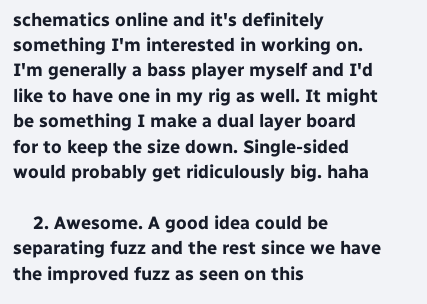schematics online and it's definitely something I'm interested in working on. I'm generally a bass player myself and I'd like to have one in my rig as well. It might be something I make a dual layer board for to keep the size down. Single-sided would probably get ridiculously big. haha

    2. Awesome. A good idea could be separating fuzz and the rest since we have the improved fuzz as seen on this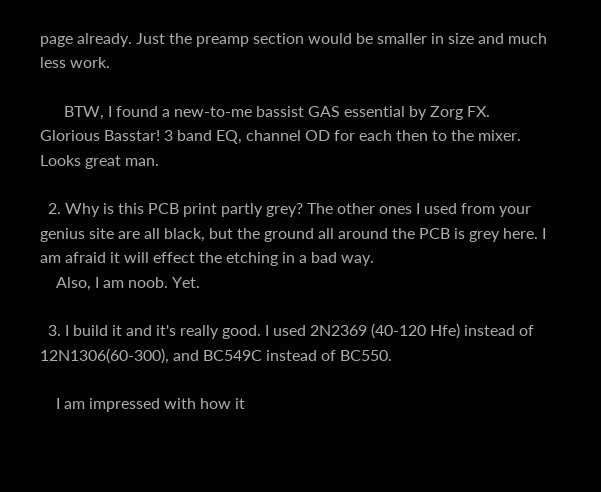page already. Just the preamp section would be smaller in size and much less work.

      BTW, I found a new-to-me bassist GAS essential by Zorg FX. Glorious Basstar! 3 band EQ, channel OD for each then to the mixer. Looks great man.

  2. Why is this PCB print partly grey? The other ones I used from your genius site are all black, but the ground all around the PCB is grey here. I am afraid it will effect the etching in a bad way.
    Also, I am noob. Yet.

  3. I build it and it's really good. I used 2N2369 (40-120 Hfe) instead of 12N1306(60-300), and BC549C instead of BC550.

    I am impressed with how it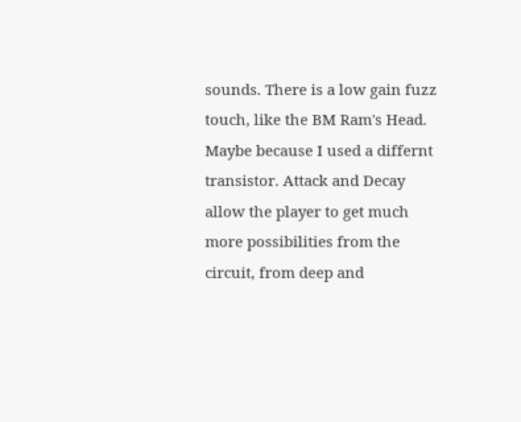sounds. There is a low gain fuzz touch, like the BM Ram's Head. Maybe because I used a differnt transistor. Attack and Decay allow the player to get much more possibilities from the circuit, from deep and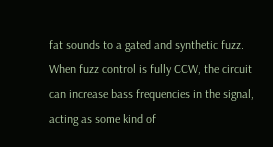fat sounds to a gated and synthetic fuzz. When fuzz control is fully CCW, the circuit can increase bass frequencies in the signal, acting as some kind of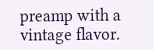preamp with a vintage flavor.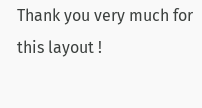Thank you very much for this layout !